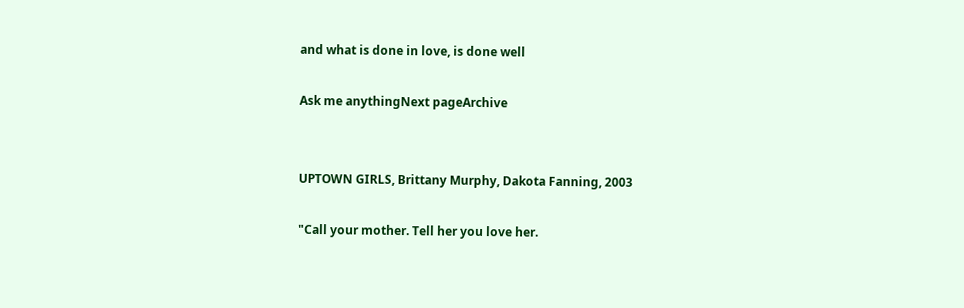and what is done in love, is done well

Ask me anythingNext pageArchive


UPTOWN GIRLS, Brittany Murphy, Dakota Fanning, 2003

"Call your mother. Tell her you love her.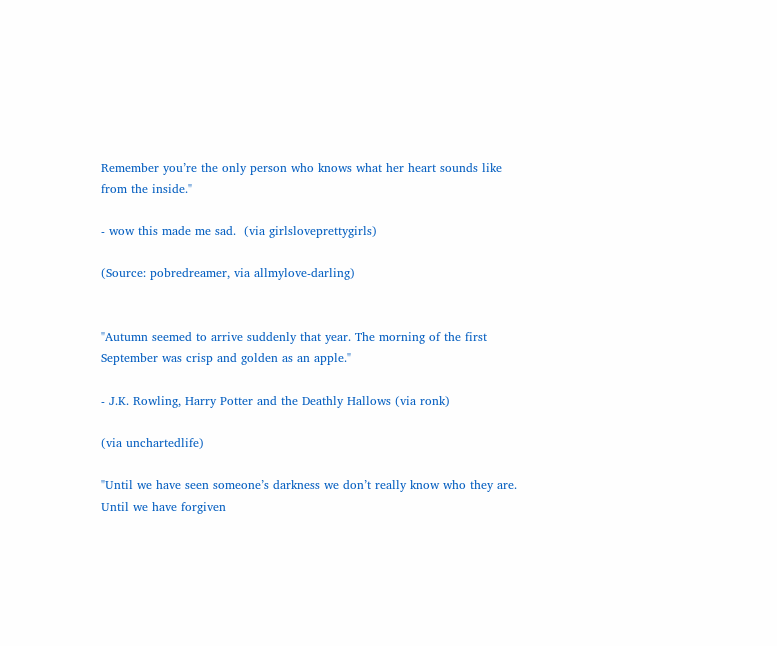Remember you’re the only person who knows what her heart sounds like from the inside."

- wow this made me sad.  (via girlsloveprettygirls)

(Source: pobredreamer, via allmylove-darling)


"Autumn seemed to arrive suddenly that year. The morning of the first September was crisp and golden as an apple."

- J.K. Rowling, Harry Potter and the Deathly Hallows (via ronk)

(via unchartedlife)

"Until we have seen someone’s darkness we don’t really know who they are. Until we have forgiven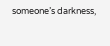someone’s darkness,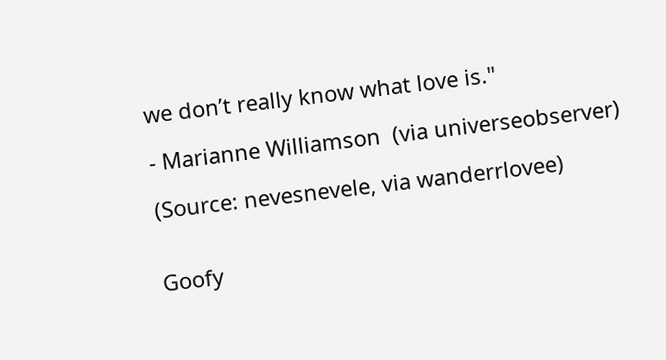we don’t really know what love is."

- Marianne Williamson  (via universeobserver)

(Source: nevesnevele, via wanderrlovee)


Goofy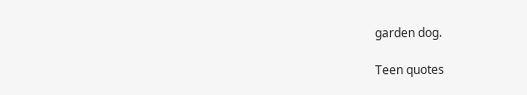garden dog.

Teen quotes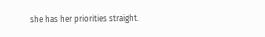she has her priorities straight.